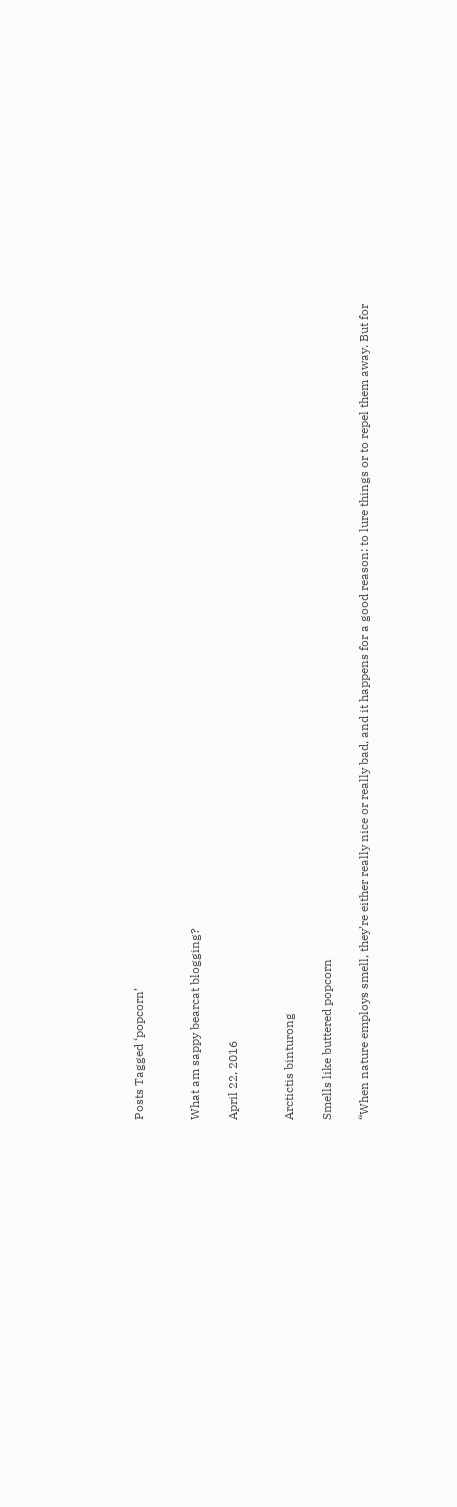Posts Tagged ‘popcorn’


What am sappy bearcat blogging?

April 22, 2016


Arctictis binturong

Smells like buttered popcorn

“When nature employs smell, they’re either really nice or really bad, and it happens for a good reason: to lure things or to repel them away. But for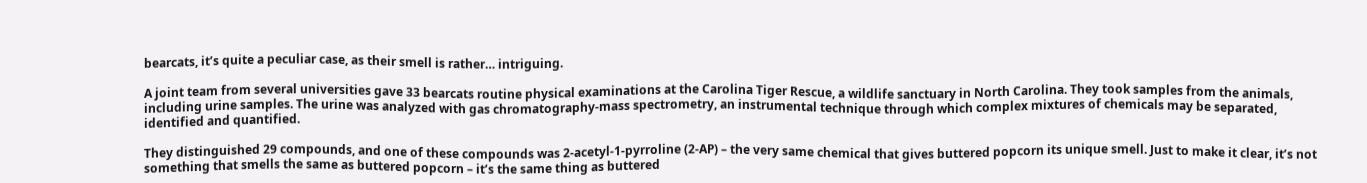bearcats, it’s quite a peculiar case, as their smell is rather… intriguing.

A joint team from several universities gave 33 bearcats routine physical examinations at the Carolina Tiger Rescue, a wildlife sanctuary in North Carolina. They took samples from the animals, including urine samples. The urine was analyzed with gas chromatography-mass spectrometry, an instrumental technique through which complex mixtures of chemicals may be separated, identified and quantified.

They distinguished 29 compounds, and one of these compounds was 2-acetyl-1-pyrroline (2-AP) – the very same chemical that gives buttered popcorn its unique smell. Just to make it clear, it’s not something that smells the same as buttered popcorn – it’s the same thing as buttered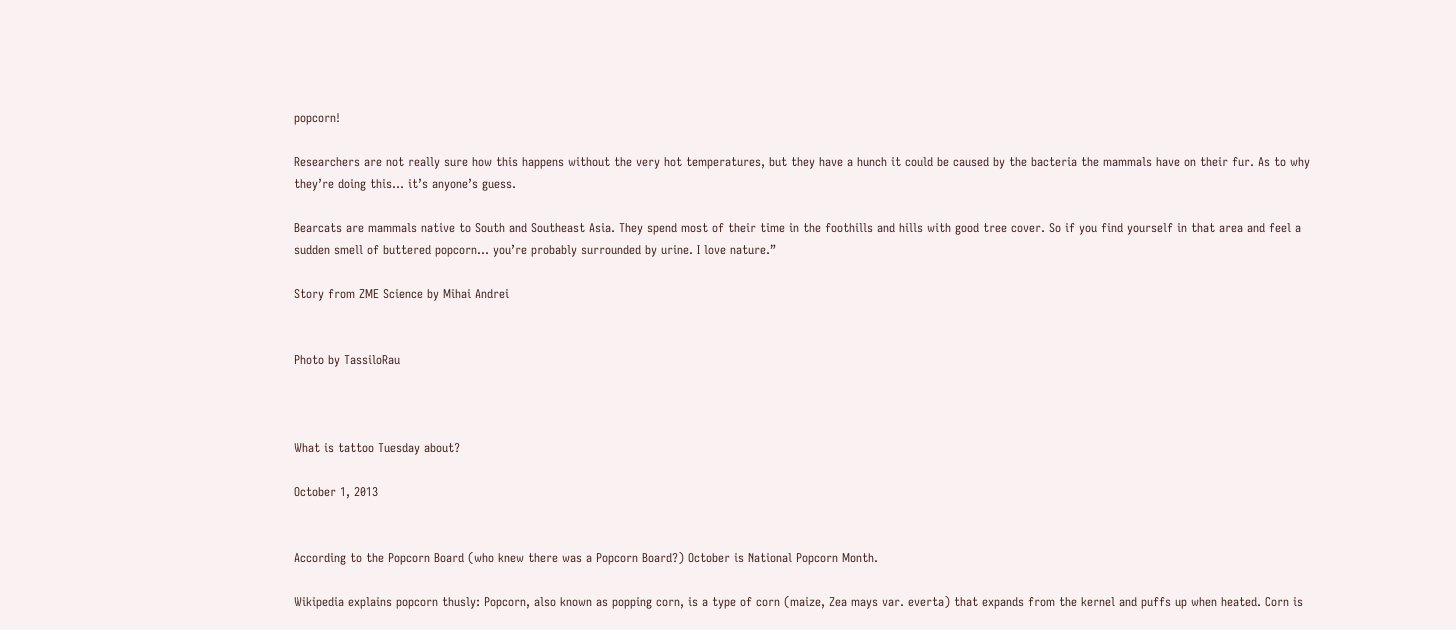popcorn!

Researchers are not really sure how this happens without the very hot temperatures, but they have a hunch it could be caused by the bacteria the mammals have on their fur. As to why they’re doing this… it’s anyone’s guess.

Bearcats are mammals native to South and Southeast Asia. They spend most of their time in the foothills and hills with good tree cover. So if you find yourself in that area and feel a sudden smell of buttered popcorn… you’re probably surrounded by urine. I love nature.”

Story from ZME Science by Mihai Andrei


Photo by TassiloRau



What is tattoo Tuesday about?

October 1, 2013


According to the Popcorn Board (who knew there was a Popcorn Board?) October is National Popcorn Month.

Wikipedia explains popcorn thusly: Popcorn, also known as popping corn, is a type of corn (maize, Zea mays var. everta) that expands from the kernel and puffs up when heated. Corn is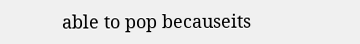able to pop becauseits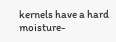kernels have a hard moisture-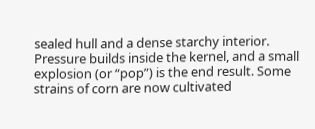sealed hull and a dense starchy interior. Pressure builds inside the kernel, and a small explosion (or “pop”) is the end result. Some strains of corn are now cultivated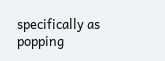specifically as popping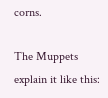corns.

The Muppets explain it like this: